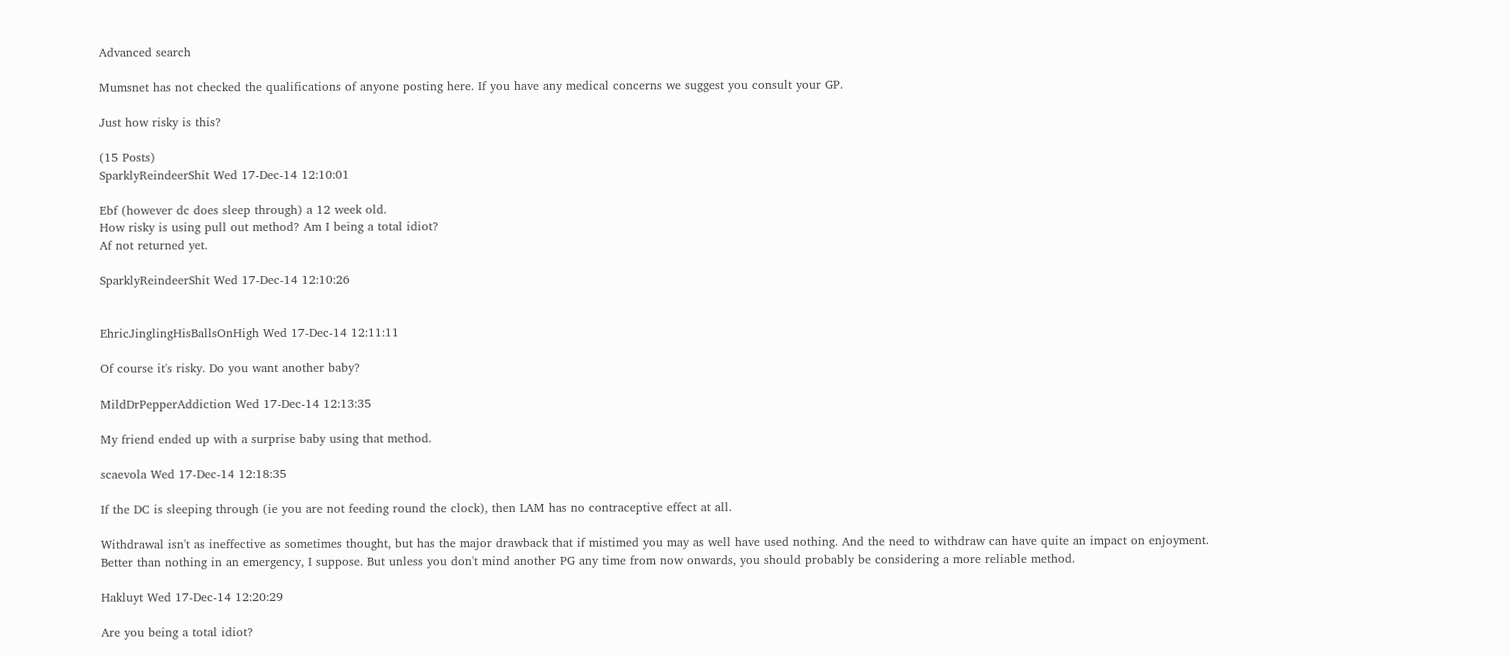Advanced search

Mumsnet has not checked the qualifications of anyone posting here. If you have any medical concerns we suggest you consult your GP.

Just how risky is this?

(15 Posts)
SparklyReindeerShit Wed 17-Dec-14 12:10:01

Ebf (however dc does sleep through) a 12 week old.
How risky is using pull out method? Am I being a total idiot?
Af not returned yet.

SparklyReindeerShit Wed 17-Dec-14 12:10:26


EhricJinglingHisBallsOnHigh Wed 17-Dec-14 12:11:11

Of course it's risky. Do you want another baby?

MildDrPepperAddiction Wed 17-Dec-14 12:13:35

My friend ended up with a surprise baby using that method.

scaevola Wed 17-Dec-14 12:18:35

If the DC is sleeping through (ie you are not feeding round the clock), then LAM has no contraceptive effect at all.

Withdrawal isn't as ineffective as sometimes thought, but has the major drawback that if mistimed you may as well have used nothing. And the need to withdraw can have quite an impact on enjoyment. Better than nothing in an emergency, I suppose. But unless you don't mind another PG any time from now onwards, you should probably be considering a more reliable method.

Hakluyt Wed 17-Dec-14 12:20:29

Are you being a total idiot?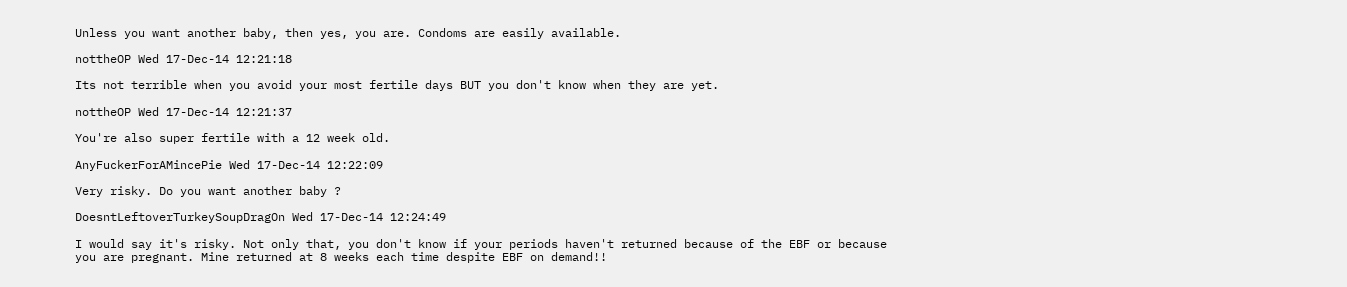Unless you want another baby, then yes, you are. Condoms are easily available.

nottheOP Wed 17-Dec-14 12:21:18

Its not terrible when you avoid your most fertile days BUT you don't know when they are yet.

nottheOP Wed 17-Dec-14 12:21:37

You're also super fertile with a 12 week old.

AnyFuckerForAMincePie Wed 17-Dec-14 12:22:09

Very risky. Do you want another baby ?

DoesntLeftoverTurkeySoupDragOn Wed 17-Dec-14 12:24:49

I would say it's risky. Not only that, you don't know if your periods haven't returned because of the EBF or because you are pregnant. Mine returned at 8 weeks each time despite EBF on demand!!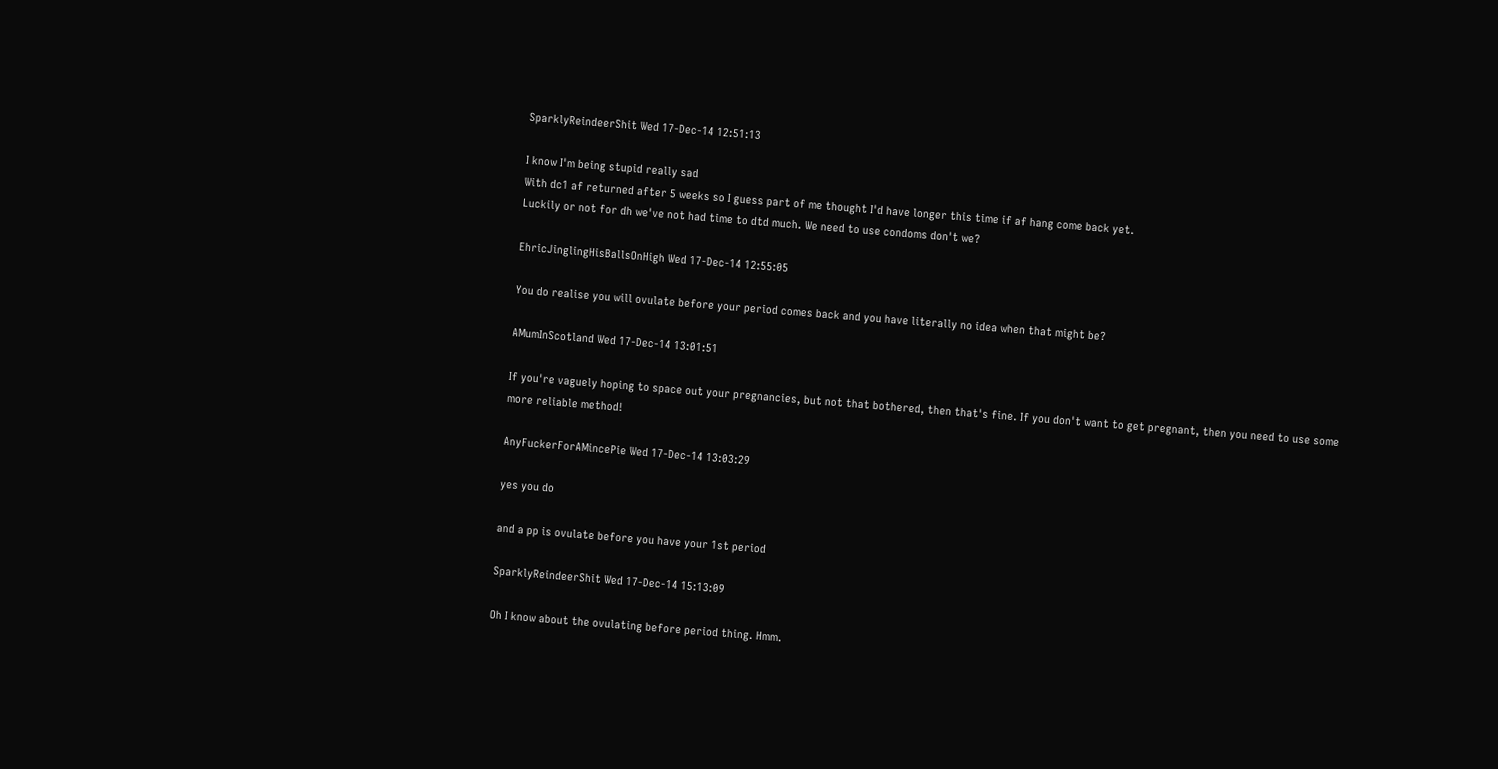SparklyReindeerShit Wed 17-Dec-14 12:51:13

I know I'm being stupid really sad
With dc1 af returned after 5 weeks so I guess part of me thought I'd have longer this time if af hang come back yet.
Luckily or not for dh we've not had time to dtd much. We need to use condoms don't we?

EhricJinglingHisBallsOnHigh Wed 17-Dec-14 12:55:05

You do realise you will ovulate before your period comes back and you have literally no idea when that might be?

AMumInScotland Wed 17-Dec-14 13:01:51

If you're vaguely hoping to space out your pregnancies, but not that bothered, then that's fine. If you don't want to get pregnant, then you need to use some more reliable method!

AnyFuckerForAMincePie Wed 17-Dec-14 13:03:29

yes you do

and a pp is ovulate before you have your 1st period

SparklyReindeerShit Wed 17-Dec-14 15:13:09

Oh I know about the ovulating before period thing. Hmm.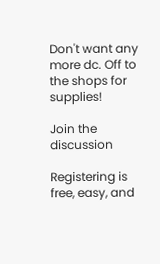Don't want any more dc. Off to the shops for supplies!

Join the discussion

Registering is free, easy, and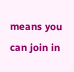means you can join in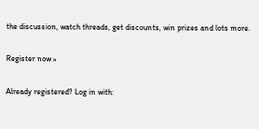the discussion, watch threads, get discounts, win prizes and lots more.

Register now »

Already registered? Log in with: